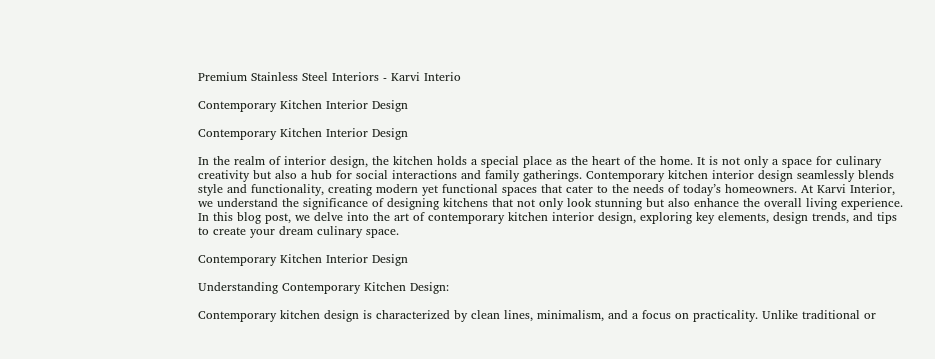Premium Stainless Steel Interiors - Karvi Interio

Contemporary Kitchen Interior Design

Contemporary Kitchen Interior Design

In the realm of interior design, the kitchen holds a special place as the heart of the home. It is not only a space for culinary creativity but also a hub for social interactions and family gatherings. Contemporary kitchen interior design seamlessly blends style and functionality, creating modern yet functional spaces that cater to the needs of today’s homeowners. At Karvi Interior, we understand the significance of designing kitchens that not only look stunning but also enhance the overall living experience. In this blog post, we delve into the art of contemporary kitchen interior design, exploring key elements, design trends, and tips to create your dream culinary space.

Contemporary Kitchen Interior Design

Understanding Contemporary Kitchen Design:

Contemporary kitchen design is characterized by clean lines, minimalism, and a focus on practicality. Unlike traditional or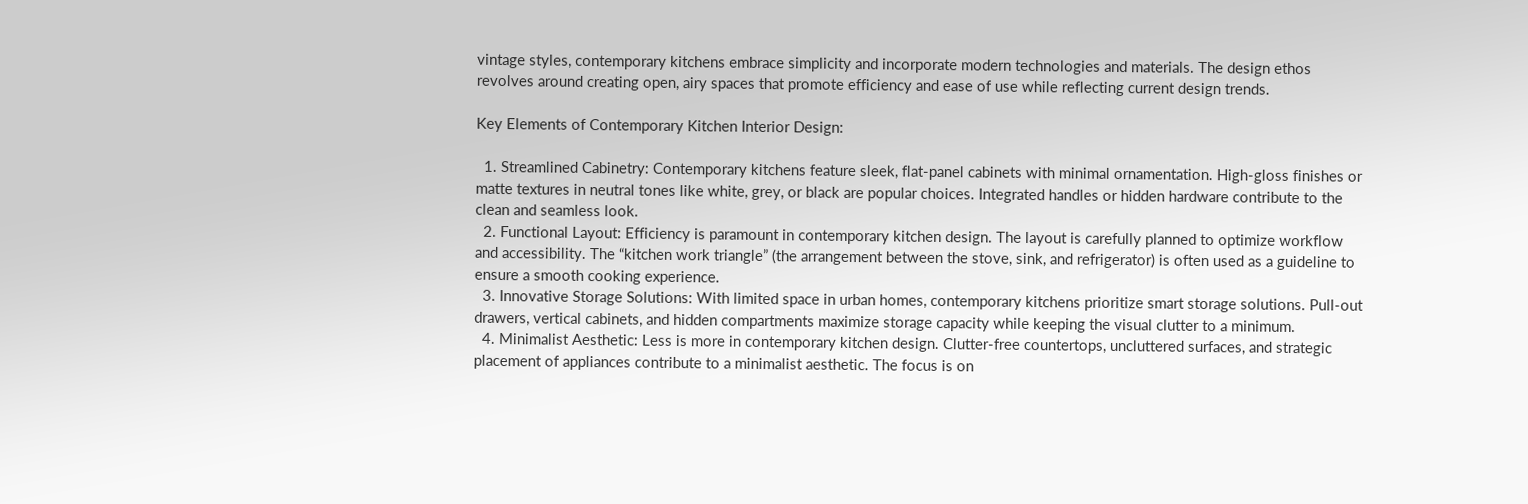vintage styles, contemporary kitchens embrace simplicity and incorporate modern technologies and materials. The design ethos revolves around creating open, airy spaces that promote efficiency and ease of use while reflecting current design trends.

Key Elements of Contemporary Kitchen Interior Design:

  1. Streamlined Cabinetry: Contemporary kitchens feature sleek, flat-panel cabinets with minimal ornamentation. High-gloss finishes or matte textures in neutral tones like white, grey, or black are popular choices. Integrated handles or hidden hardware contribute to the clean and seamless look.
  2. Functional Layout: Efficiency is paramount in contemporary kitchen design. The layout is carefully planned to optimize workflow and accessibility. The “kitchen work triangle” (the arrangement between the stove, sink, and refrigerator) is often used as a guideline to ensure a smooth cooking experience.
  3. Innovative Storage Solutions: With limited space in urban homes, contemporary kitchens prioritize smart storage solutions. Pull-out drawers, vertical cabinets, and hidden compartments maximize storage capacity while keeping the visual clutter to a minimum.
  4. Minimalist Aesthetic: Less is more in contemporary kitchen design. Clutter-free countertops, uncluttered surfaces, and strategic placement of appliances contribute to a minimalist aesthetic. The focus is on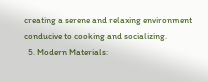creating a serene and relaxing environment conducive to cooking and socializing.
  5. Modern Materials: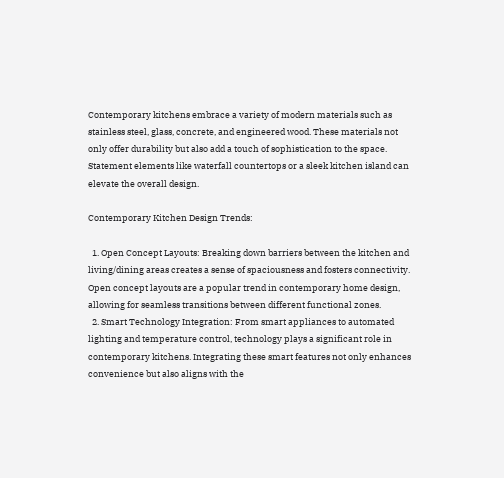Contemporary kitchens embrace a variety of modern materials such as stainless steel, glass, concrete, and engineered wood. These materials not only offer durability but also add a touch of sophistication to the space. Statement elements like waterfall countertops or a sleek kitchen island can elevate the overall design.

Contemporary Kitchen Design Trends:

  1. Open Concept Layouts: Breaking down barriers between the kitchen and living/dining areas creates a sense of spaciousness and fosters connectivity. Open concept layouts are a popular trend in contemporary home design, allowing for seamless transitions between different functional zones.
  2. Smart Technology Integration: From smart appliances to automated lighting and temperature control, technology plays a significant role in contemporary kitchens. Integrating these smart features not only enhances convenience but also aligns with the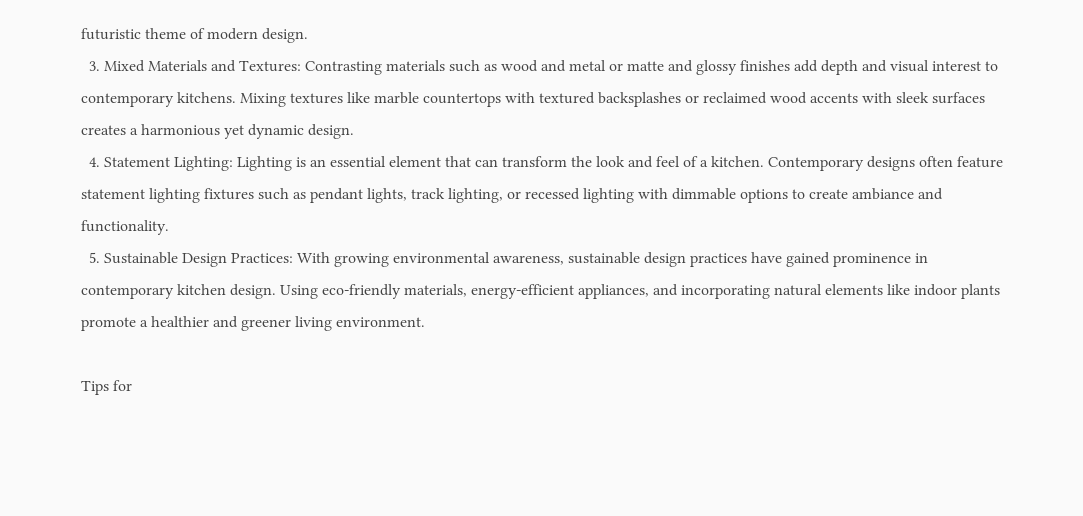futuristic theme of modern design.
  3. Mixed Materials and Textures: Contrasting materials such as wood and metal or matte and glossy finishes add depth and visual interest to contemporary kitchens. Mixing textures like marble countertops with textured backsplashes or reclaimed wood accents with sleek surfaces creates a harmonious yet dynamic design.
  4. Statement Lighting: Lighting is an essential element that can transform the look and feel of a kitchen. Contemporary designs often feature statement lighting fixtures such as pendant lights, track lighting, or recessed lighting with dimmable options to create ambiance and functionality.
  5. Sustainable Design Practices: With growing environmental awareness, sustainable design practices have gained prominence in contemporary kitchen design. Using eco-friendly materials, energy-efficient appliances, and incorporating natural elements like indoor plants promote a healthier and greener living environment.

Tips for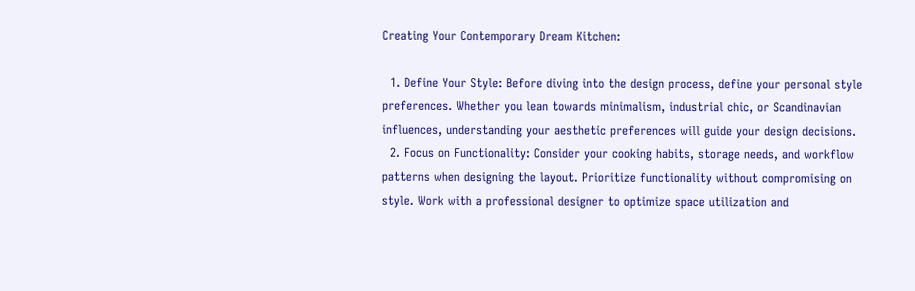Creating Your Contemporary Dream Kitchen:

  1. Define Your Style: Before diving into the design process, define your personal style preferences. Whether you lean towards minimalism, industrial chic, or Scandinavian influences, understanding your aesthetic preferences will guide your design decisions.
  2. Focus on Functionality: Consider your cooking habits, storage needs, and workflow patterns when designing the layout. Prioritize functionality without compromising on style. Work with a professional designer to optimize space utilization and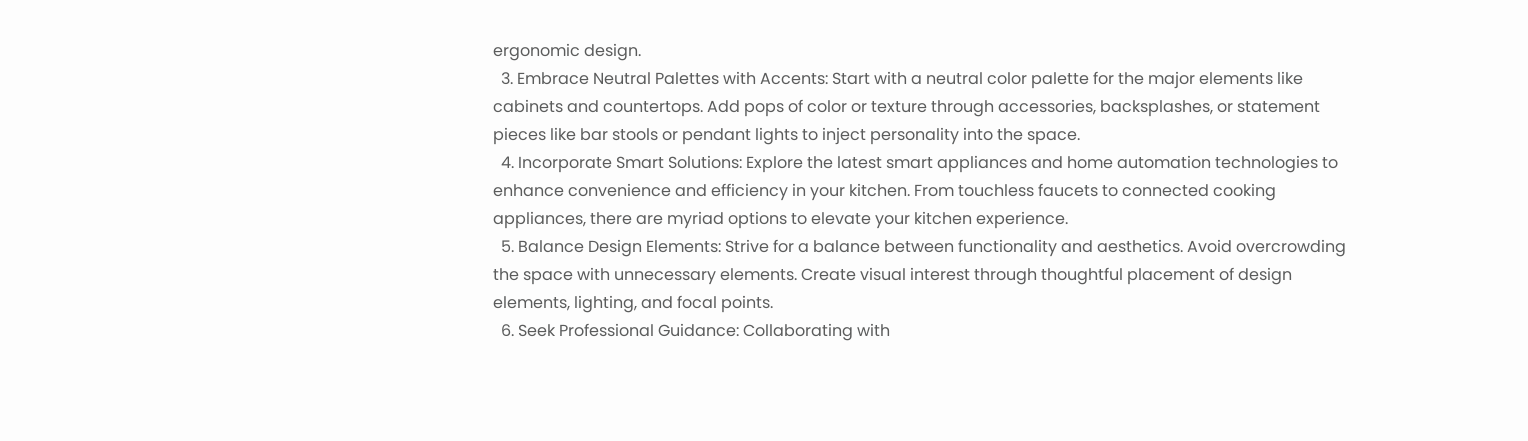ergonomic design.
  3. Embrace Neutral Palettes with Accents: Start with a neutral color palette for the major elements like cabinets and countertops. Add pops of color or texture through accessories, backsplashes, or statement pieces like bar stools or pendant lights to inject personality into the space.
  4. Incorporate Smart Solutions: Explore the latest smart appliances and home automation technologies to enhance convenience and efficiency in your kitchen. From touchless faucets to connected cooking appliances, there are myriad options to elevate your kitchen experience.
  5. Balance Design Elements: Strive for a balance between functionality and aesthetics. Avoid overcrowding the space with unnecessary elements. Create visual interest through thoughtful placement of design elements, lighting, and focal points.
  6. Seek Professional Guidance: Collaborating with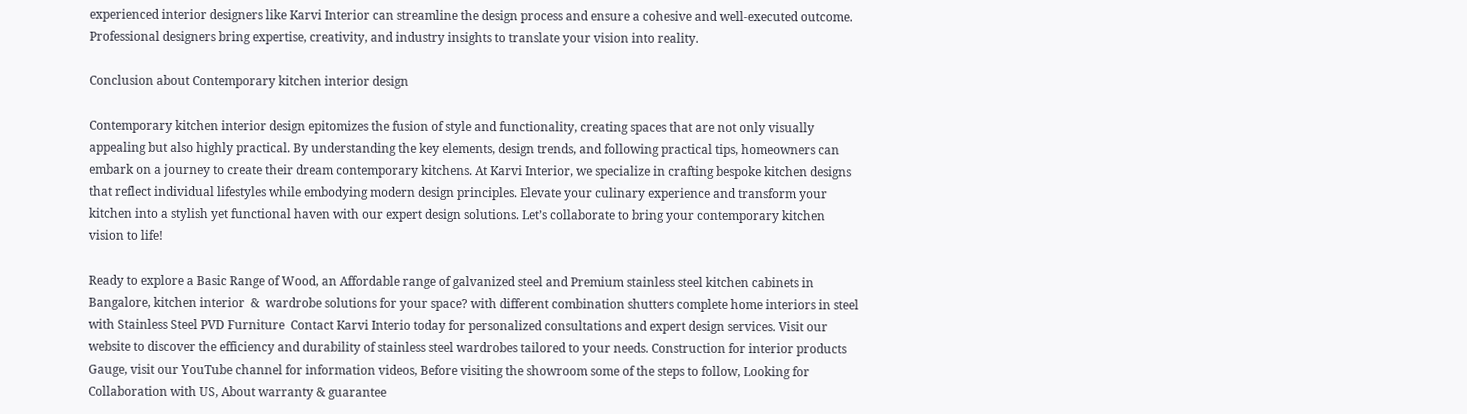experienced interior designers like Karvi Interior can streamline the design process and ensure a cohesive and well-executed outcome. Professional designers bring expertise, creativity, and industry insights to translate your vision into reality.

Conclusion about Contemporary kitchen interior design

Contemporary kitchen interior design epitomizes the fusion of style and functionality, creating spaces that are not only visually appealing but also highly practical. By understanding the key elements, design trends, and following practical tips, homeowners can embark on a journey to create their dream contemporary kitchens. At Karvi Interior, we specialize in crafting bespoke kitchen designs that reflect individual lifestyles while embodying modern design principles. Elevate your culinary experience and transform your kitchen into a stylish yet functional haven with our expert design solutions. Let’s collaborate to bring your contemporary kitchen vision to life!

Ready to explore a Basic Range of Wood, an Affordable range of galvanized steel and Premium stainless steel kitchen cabinets in Bangalore, kitchen interior  &  wardrobe solutions for your space? with different combination shutters complete home interiors in steel with Stainless Steel PVD Furniture  Contact Karvi Interio today for personalized consultations and expert design services. Visit our website to discover the efficiency and durability of stainless steel wardrobes tailored to your needs. Construction for interior products Gauge, visit our YouTube channel for information videos, Before visiting the showroom some of the steps to follow, Looking for Collaboration with US, About warranty & guarantee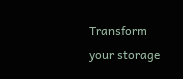Transform your storage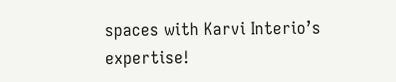spaces with Karvi Interio’s expertise!